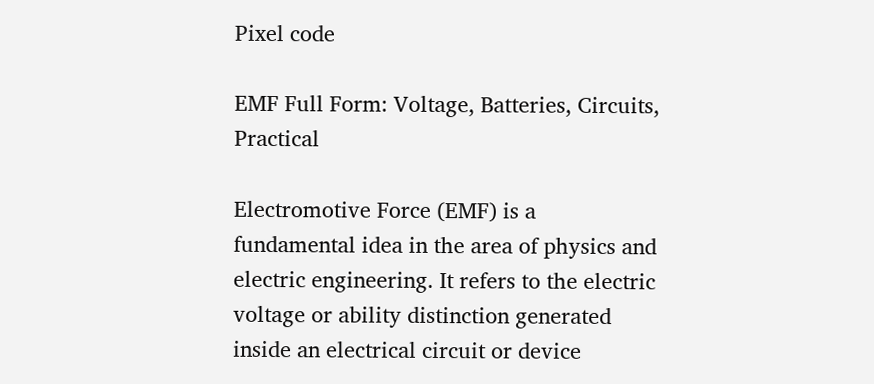Pixel code

EMF Full Form: Voltage, Batteries, Circuits, Practical

Electromotive Force (EMF) is a fundamental idea in the area of physics and electric engineering. It refers to the electric voltage or ability distinction generated inside an electrical circuit or device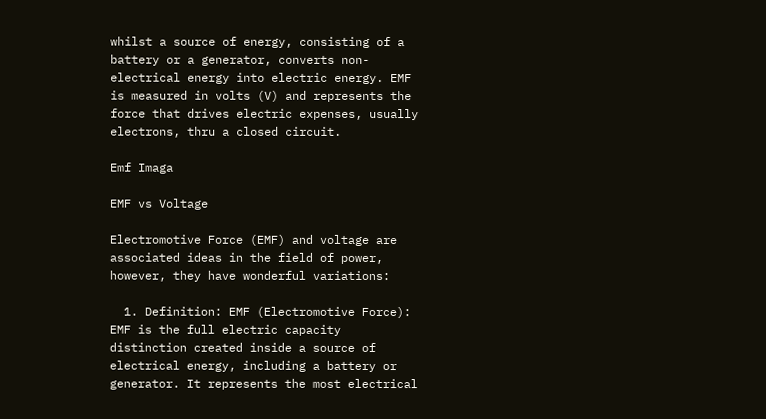whilst a source of energy, consisting of a battery or a generator, converts non-electrical energy into electric energy. EMF is measured in volts (V) and represents the force that drives electric expenses, usually electrons, thru a closed circuit.

Emf Imaga

EMF vs Voltage

Electromotive Force (EMF) and voltage are associated ideas in the field of power, however, they have wonderful variations:

  1. Definition: EMF (Electromotive Force): EMF is the full electric capacity distinction created inside a source of electrical energy, including a battery or generator. It represents the most electrical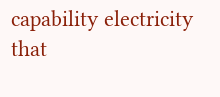capability electricity that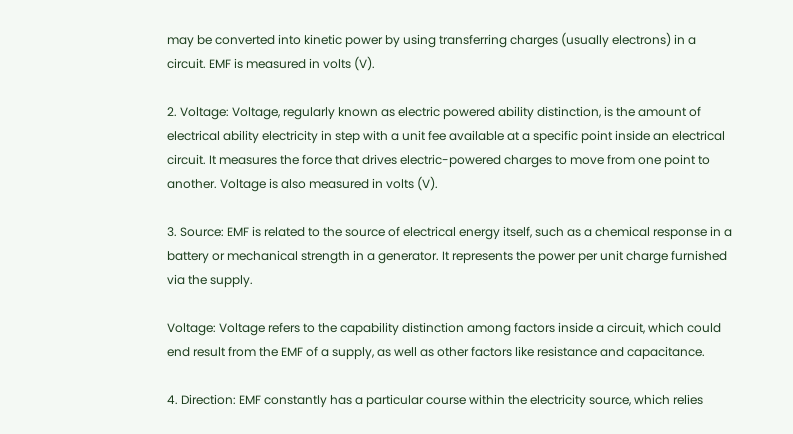may be converted into kinetic power by using transferring charges (usually electrons) in a circuit. EMF is measured in volts (V).

2. Voltage: Voltage, regularly known as electric powered ability distinction, is the amount of electrical ability electricity in step with a unit fee available at a specific point inside an electrical circuit. It measures the force that drives electric-powered charges to move from one point to another. Voltage is also measured in volts (V).

3. Source: EMF is related to the source of electrical energy itself, such as a chemical response in a battery or mechanical strength in a generator. It represents the power per unit charge furnished via the supply.

Voltage: Voltage refers to the capability distinction among factors inside a circuit, which could end result from the EMF of a supply, as well as other factors like resistance and capacitance.

4. Direction: EMF constantly has a particular course within the electricity source, which relies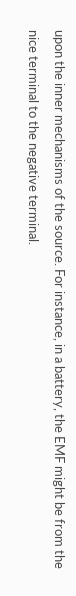upon the inner mechanisms of the source. For instance, in a battery, the EMF might be from the nice terminal to the negative terminal.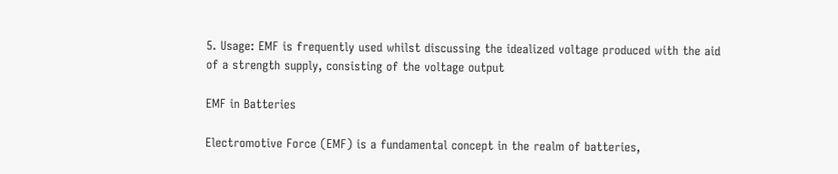5. Usage: EMF is frequently used whilst discussing the idealized voltage produced with the aid of a strength supply, consisting of the voltage output

EMF in Batteries

Electromotive Force (EMF) is a fundamental concept in the realm of batteries,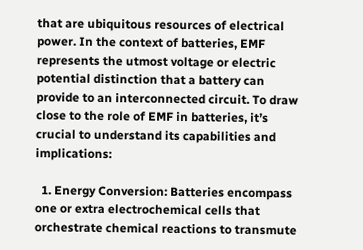that are ubiquitous resources of electrical power. In the context of batteries, EMF represents the utmost voltage or electric potential distinction that a battery can provide to an interconnected circuit. To draw close to the role of EMF in batteries, it’s crucial to understand its capabilities and implications:

  1. Energy Conversion: Batteries encompass one or extra electrochemical cells that orchestrate chemical reactions to transmute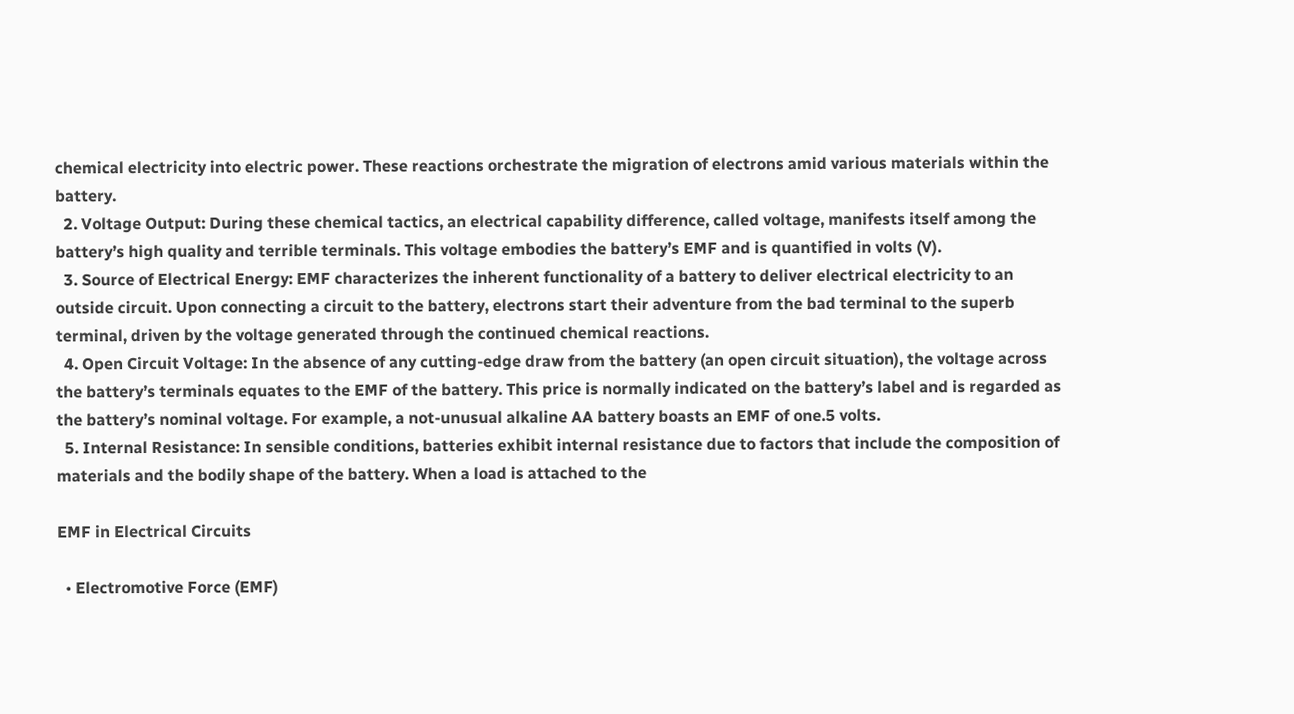chemical electricity into electric power. These reactions orchestrate the migration of electrons amid various materials within the battery.
  2. Voltage Output: During these chemical tactics, an electrical capability difference, called voltage, manifests itself among the battery’s high quality and terrible terminals. This voltage embodies the battery’s EMF and is quantified in volts (V).
  3. Source of Electrical Energy: EMF characterizes the inherent functionality of a battery to deliver electrical electricity to an outside circuit. Upon connecting a circuit to the battery, electrons start their adventure from the bad terminal to the superb terminal, driven by the voltage generated through the continued chemical reactions.
  4. Open Circuit Voltage: In the absence of any cutting-edge draw from the battery (an open circuit situation), the voltage across the battery’s terminals equates to the EMF of the battery. This price is normally indicated on the battery’s label and is regarded as the battery’s nominal voltage. For example, a not-unusual alkaline AA battery boasts an EMF of one.5 volts.
  5. Internal Resistance: In sensible conditions, batteries exhibit internal resistance due to factors that include the composition of materials and the bodily shape of the battery. When a load is attached to the

EMF in Electrical Circuits

  • Electromotive Force (EMF)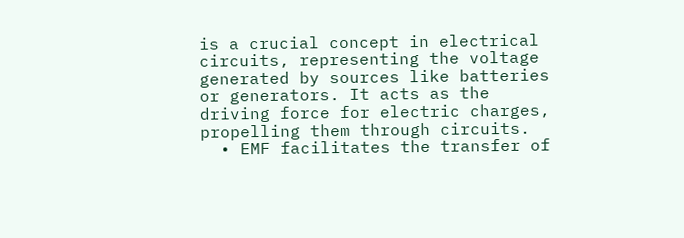is a crucial concept in electrical circuits, representing the voltage generated by sources like batteries or generators. It acts as the driving force for electric charges, propelling them through circuits.
  • EMF facilitates the transfer of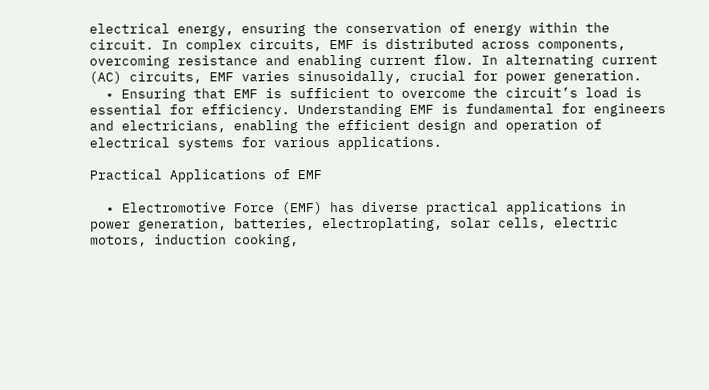electrical energy, ensuring the conservation of energy within the circuit. In complex circuits, EMF is distributed across components, overcoming resistance and enabling current flow. In alternating current (AC) circuits, EMF varies sinusoidally, crucial for power generation.
  • Ensuring that EMF is sufficient to overcome the circuit’s load is essential for efficiency. Understanding EMF is fundamental for engineers and electricians, enabling the efficient design and operation of electrical systems for various applications.

Practical Applications of EMF

  • Electromotive Force (EMF) has diverse practical applications in power generation, batteries, electroplating, solar cells, electric motors, induction cooking,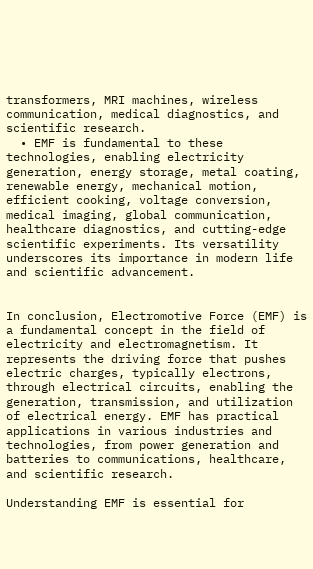transformers, MRI machines, wireless communication, medical diagnostics, and scientific research.
  • EMF is fundamental to these technologies, enabling electricity generation, energy storage, metal coating, renewable energy, mechanical motion, efficient cooking, voltage conversion, medical imaging, global communication, healthcare diagnostics, and cutting-edge scientific experiments. Its versatility underscores its importance in modern life and scientific advancement.


In conclusion, Electromotive Force (EMF) is a fundamental concept in the field of electricity and electromagnetism. It represents the driving force that pushes electric charges, typically electrons, through electrical circuits, enabling the generation, transmission, and utilization of electrical energy. EMF has practical applications in various industries and technologies, from power generation and batteries to communications, healthcare, and scientific research.

Understanding EMF is essential for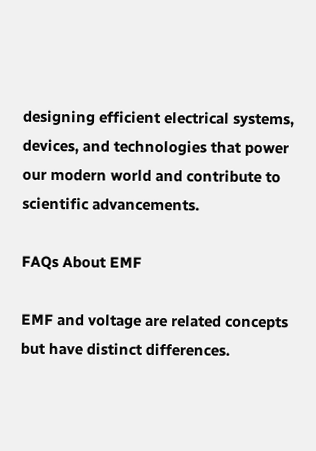designing efficient electrical systems, devices, and technologies that power our modern world and contribute to scientific advancements.

FAQs About EMF

EMF and voltage are related concepts but have distinct differences.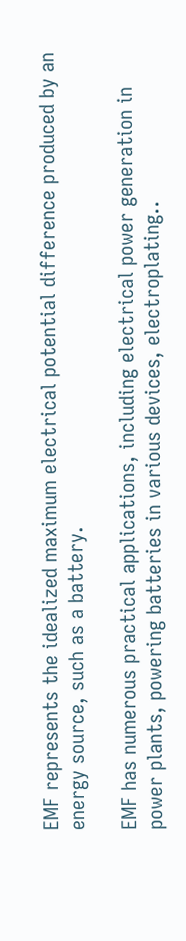EMF represents the idealized maximum electrical potential difference produced by an energy source, such as a battery.

EMF has numerous practical applications, including electrical power generation in power plants, powering batteries in various devices, electroplating..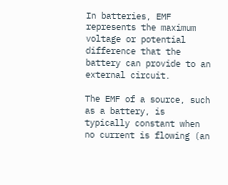In batteries, EMF represents the maximum voltage or potential difference that the battery can provide to an external circuit.

The EMF of a source, such as a battery, is typically constant when no current is flowing (an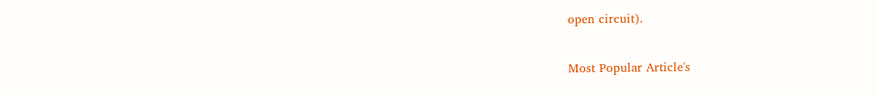open circuit).

Most Popular Article's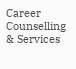Career Counselling & Services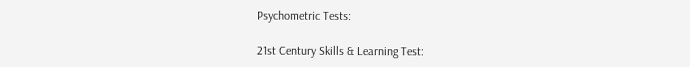Psychometric Tests:

21st Century Skills & Learning Test: